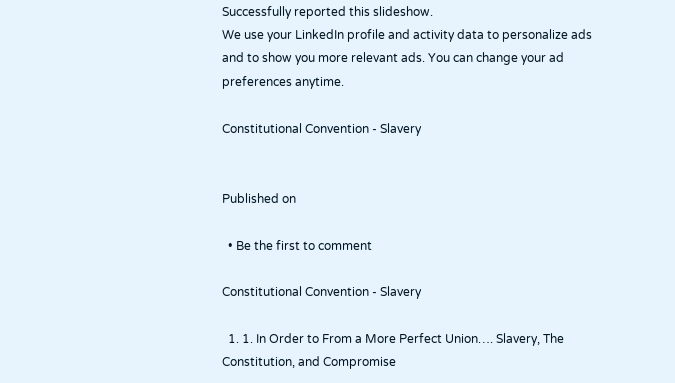Successfully reported this slideshow.
We use your LinkedIn profile and activity data to personalize ads and to show you more relevant ads. You can change your ad preferences anytime.

Constitutional Convention - Slavery


Published on

  • Be the first to comment

Constitutional Convention - Slavery

  1. 1. In Order to From a More Perfect Union…. Slavery, The Constitution, and Compromise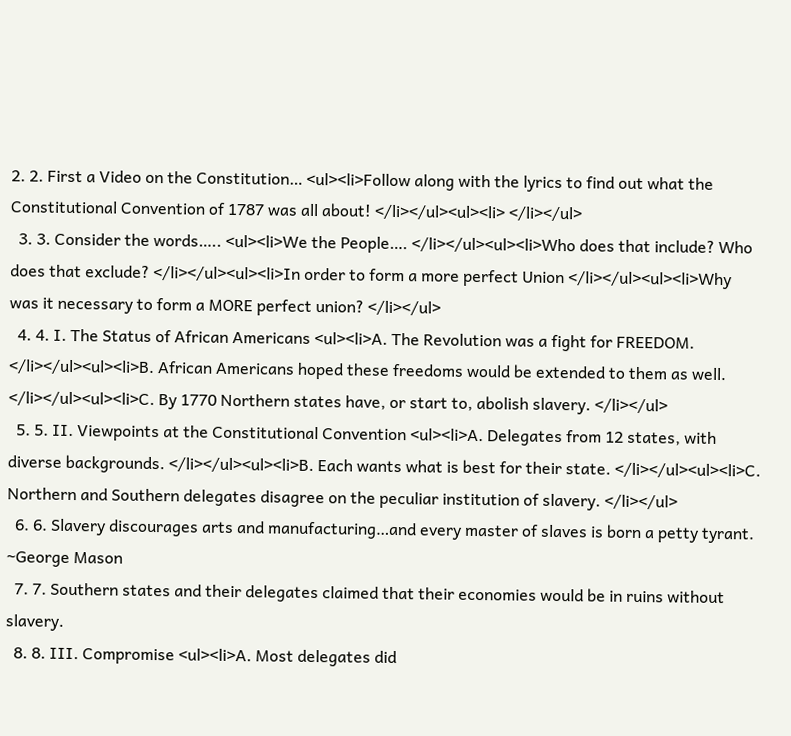2. 2. First a Video on the Constitution… <ul><li>Follow along with the lyrics to find out what the Constitutional Convention of 1787 was all about! </li></ul><ul><li> </li></ul>
  3. 3. Consider the words….. <ul><li>We the People…. </li></ul><ul><li>Who does that include? Who does that exclude? </li></ul><ul><li>In order to form a more perfect Union </li></ul><ul><li>Why was it necessary to form a MORE perfect union? </li></ul>
  4. 4. I. The Status of African Americans <ul><li>A. The Revolution was a fight for FREEDOM. </li></ul><ul><li>B. African Americans hoped these freedoms would be extended to them as well. </li></ul><ul><li>C. By 1770 Northern states have, or start to, abolish slavery. </li></ul>
  5. 5. II. Viewpoints at the Constitutional Convention <ul><li>A. Delegates from 12 states, with diverse backgrounds. </li></ul><ul><li>B. Each wants what is best for their state. </li></ul><ul><li>C. Northern and Southern delegates disagree on the peculiar institution of slavery. </li></ul>
  6. 6. Slavery discourages arts and manufacturing…and every master of slaves is born a petty tyrant. ~George Mason
  7. 7. Southern states and their delegates claimed that their economies would be in ruins without slavery.
  8. 8. III. Compromise <ul><li>A. Most delegates did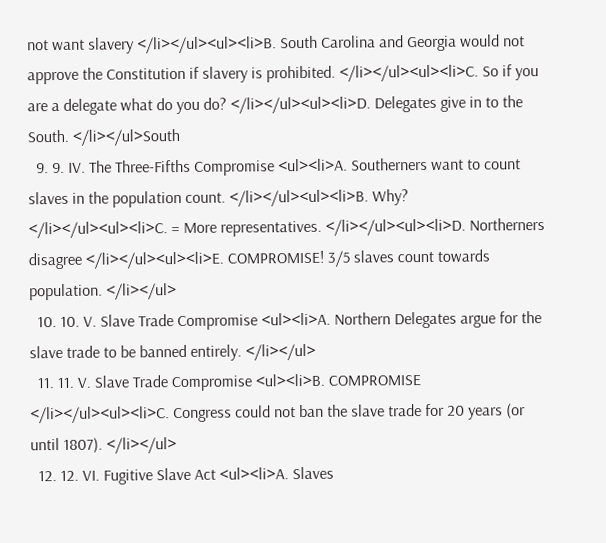not want slavery </li></ul><ul><li>B. South Carolina and Georgia would not approve the Constitution if slavery is prohibited. </li></ul><ul><li>C. So if you are a delegate what do you do? </li></ul><ul><li>D. Delegates give in to the South. </li></ul>South
  9. 9. IV. The Three-Fifths Compromise <ul><li>A. Southerners want to count slaves in the population count. </li></ul><ul><li>B. Why? </li></ul><ul><li>C. = More representatives. </li></ul><ul><li>D. Northerners disagree </li></ul><ul><li>E. COMPROMISE! 3/5 slaves count towards population. </li></ul>
  10. 10. V. Slave Trade Compromise <ul><li>A. Northern Delegates argue for the slave trade to be banned entirely. </li></ul>
  11. 11. V. Slave Trade Compromise <ul><li>B. COMPROMISE </li></ul><ul><li>C. Congress could not ban the slave trade for 20 years (or until 1807). </li></ul>
  12. 12. VI. Fugitive Slave Act <ul><li>A. Slaves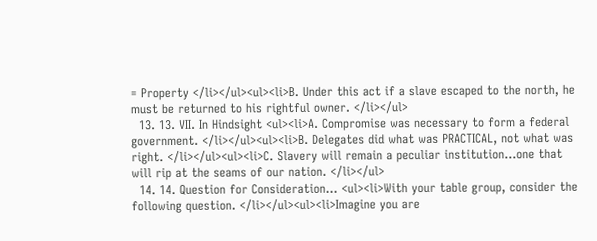= Property </li></ul><ul><li>B. Under this act if a slave escaped to the north, he must be returned to his rightful owner. </li></ul>
  13. 13. VII. In Hindsight <ul><li>A. Compromise was necessary to form a federal government. </li></ul><ul><li>B. Delegates did what was PRACTICAL, not what was right. </li></ul><ul><li>C. Slavery will remain a peculiar institution…one that will rip at the seams of our nation. </li></ul>
  14. 14. Question for Consideration… <ul><li>With your table group, consider the following question. </li></ul><ul><li>Imagine you are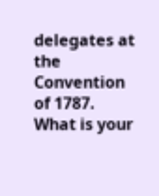delegates at the Convention of 1787. What is your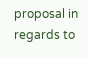proposal in regards to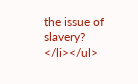the issue of slavery? </li></ul>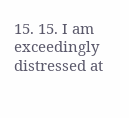15. 15. I am exceedingly distressed at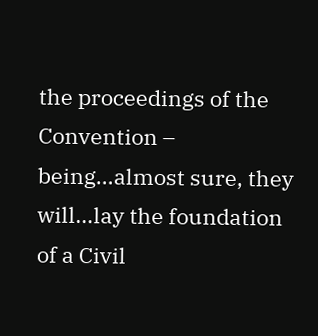the proceedings of the Convention – being…almost sure, they will…lay the foundation of a Civil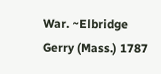War. ~Elbridge Gerry (Mass.) 1787